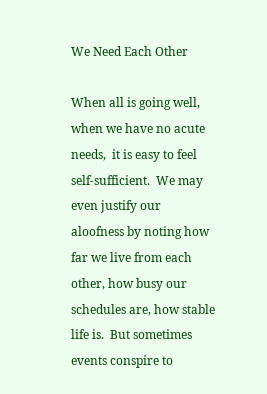We Need Each Other

When all is going well, when we have no acute needs,  it is easy to feel self-sufficient.  We may even justify our aloofness by noting how far we live from each other, how busy our schedules are, how stable life is.  But sometimes events conspire to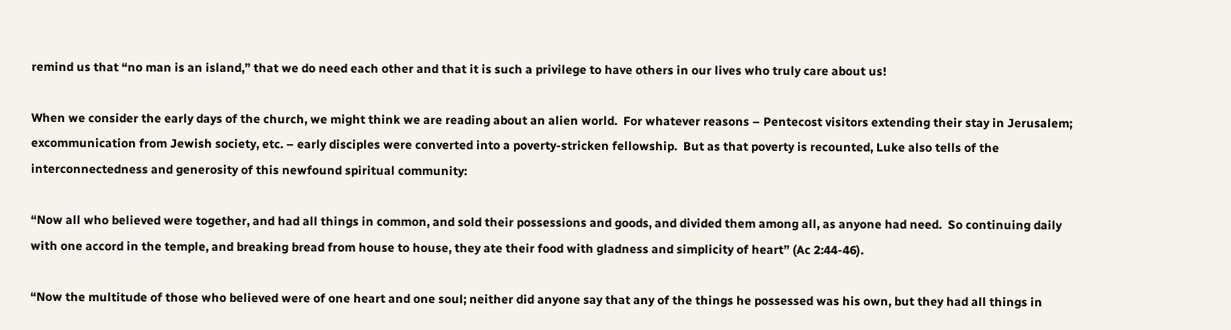remind us that “no man is an island,” that we do need each other and that it is such a privilege to have others in our lives who truly care about us!

When we consider the early days of the church, we might think we are reading about an alien world.  For whatever reasons – Pentecost visitors extending their stay in Jerusalem; excommunication from Jewish society, etc. – early disciples were converted into a poverty-stricken fellowship.  But as that poverty is recounted, Luke also tells of the interconnectedness and generosity of this newfound spiritual community:

“Now all who believed were together, and had all things in common, and sold their possessions and goods, and divided them among all, as anyone had need.  So continuing daily with one accord in the temple, and breaking bread from house to house, they ate their food with gladness and simplicity of heart” (Ac 2:44-46).

“Now the multitude of those who believed were of one heart and one soul; neither did anyone say that any of the things he possessed was his own, but they had all things in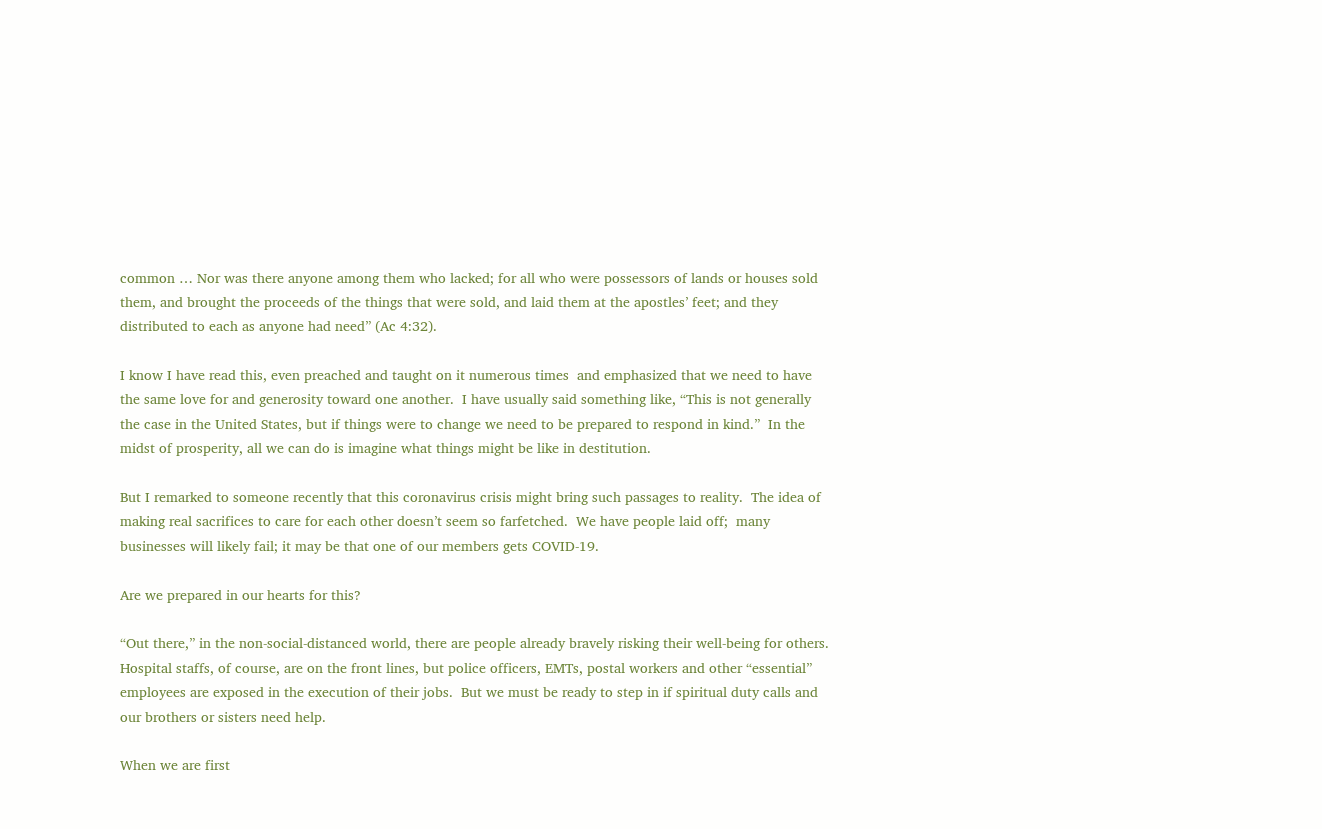common … Nor was there anyone among them who lacked; for all who were possessors of lands or houses sold them, and brought the proceeds of the things that were sold, and laid them at the apostles’ feet; and they distributed to each as anyone had need” (Ac 4:32).

I know I have read this, even preached and taught on it numerous times  and emphasized that we need to have the same love for and generosity toward one another.  I have usually said something like, “This is not generally the case in the United States, but if things were to change we need to be prepared to respond in kind.”  In the midst of prosperity, all we can do is imagine what things might be like in destitution.

But I remarked to someone recently that this coronavirus crisis might bring such passages to reality.  The idea of making real sacrifices to care for each other doesn’t seem so farfetched.  We have people laid off;  many businesses will likely fail; it may be that one of our members gets COVID-19.

Are we prepared in our hearts for this?

“Out there,” in the non-social-distanced world, there are people already bravely risking their well-being for others.  Hospital staffs, of course, are on the front lines, but police officers, EMTs, postal workers and other “essential” employees are exposed in the execution of their jobs.  But we must be ready to step in if spiritual duty calls and our brothers or sisters need help.

When we are first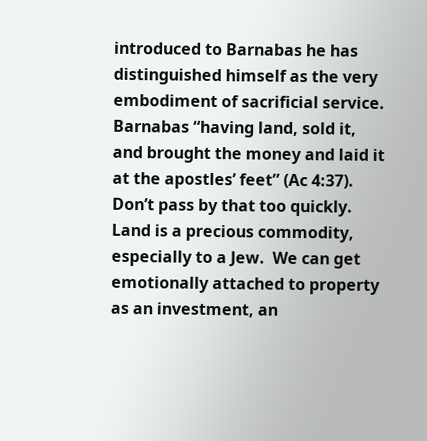introduced to Barnabas he has distinguished himself as the very embodiment of sacrificial service.  Barnabas “having land, sold it, and brought the money and laid it at the apostles’ feet” (Ac 4:37).  Don’t pass by that too quickly.  Land is a precious commodity, especially to a Jew.  We can get emotionally attached to property as an investment, an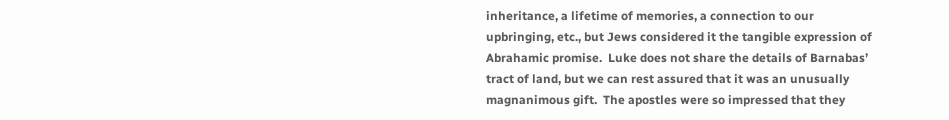inheritance, a lifetime of memories, a connection to our upbringing, etc., but Jews considered it the tangible expression of Abrahamic promise.  Luke does not share the details of Barnabas’ tract of land, but we can rest assured that it was an unusually magnanimous gift.  The apostles were so impressed that they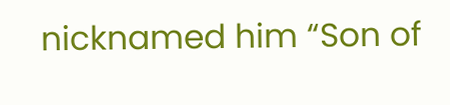nicknamed him “Son of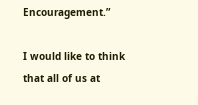Encouragement.”

I would like to think that all of us at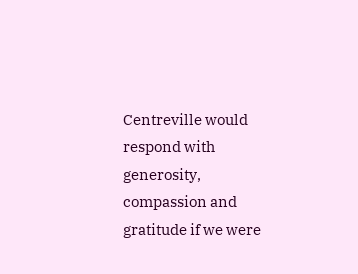Centreville would respond with generosity, compassion and gratitude if we were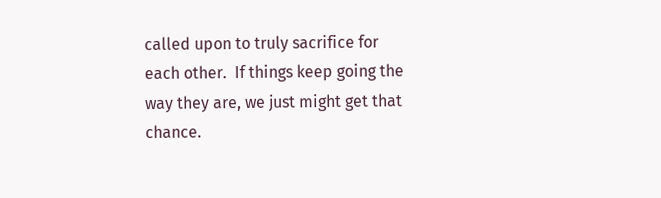called upon to truly sacrifice for each other.  If things keep going the way they are, we just might get that chance.